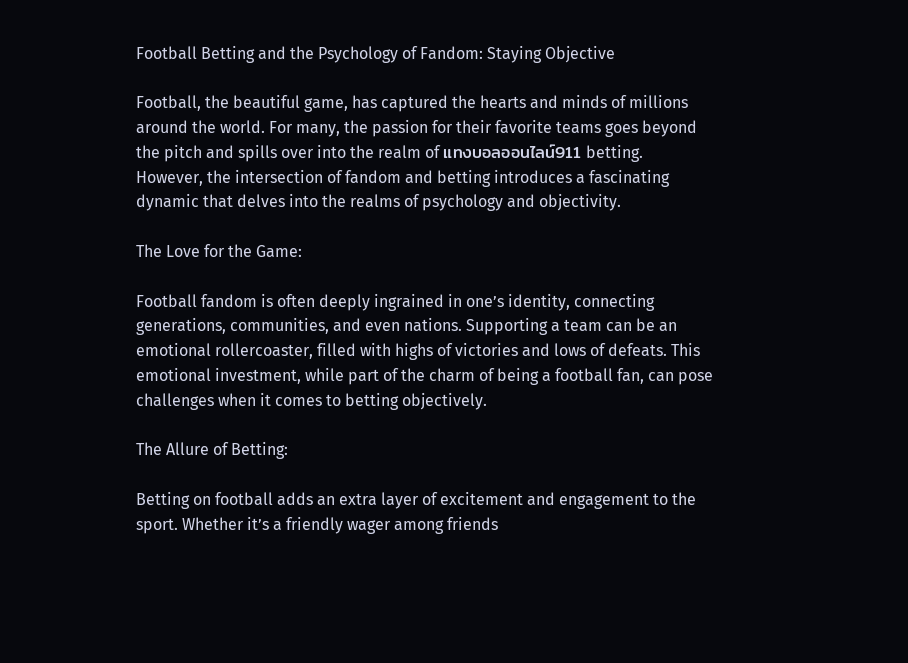Football Betting and the Psychology of Fandom: Staying Objective

Football, the beautiful game, has captured the hearts and minds of millions around the world. For many, the passion for their favorite teams goes beyond the pitch and spills over into the realm of แทงบอลออนไลน์911 betting. However, the intersection of fandom and betting introduces a fascinating dynamic that delves into the realms of psychology and objectivity.

The Love for the Game:

Football fandom is often deeply ingrained in one’s identity, connecting generations, communities, and even nations. Supporting a team can be an emotional rollercoaster, filled with highs of victories and lows of defeats. This emotional investment, while part of the charm of being a football fan, can pose challenges when it comes to betting objectively.

The Allure of Betting:

Betting on football adds an extra layer of excitement and engagement to the sport. Whether it’s a friendly wager among friends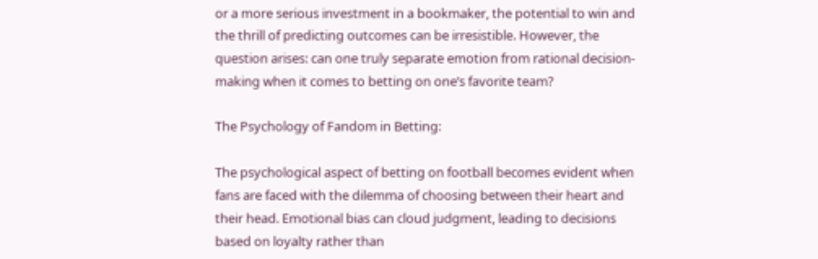or a more serious investment in a bookmaker, the potential to win and the thrill of predicting outcomes can be irresistible. However, the question arises: can one truly separate emotion from rational decision-making when it comes to betting on one’s favorite team?

The Psychology of Fandom in Betting:

The psychological aspect of betting on football becomes evident when fans are faced with the dilemma of choosing between their heart and their head. Emotional bias can cloud judgment, leading to decisions based on loyalty rather than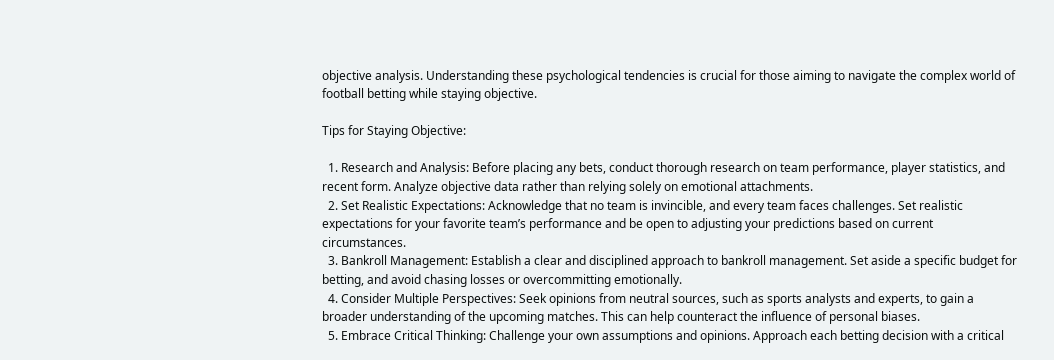objective analysis. Understanding these psychological tendencies is crucial for those aiming to navigate the complex world of football betting while staying objective.

Tips for Staying Objective:

  1. Research and Analysis: Before placing any bets, conduct thorough research on team performance, player statistics, and recent form. Analyze objective data rather than relying solely on emotional attachments.
  2. Set Realistic Expectations: Acknowledge that no team is invincible, and every team faces challenges. Set realistic expectations for your favorite team’s performance and be open to adjusting your predictions based on current circumstances.
  3. Bankroll Management: Establish a clear and disciplined approach to bankroll management. Set aside a specific budget for betting, and avoid chasing losses or overcommitting emotionally.
  4. Consider Multiple Perspectives: Seek opinions from neutral sources, such as sports analysts and experts, to gain a broader understanding of the upcoming matches. This can help counteract the influence of personal biases.
  5. Embrace Critical Thinking: Challenge your own assumptions and opinions. Approach each betting decision with a critical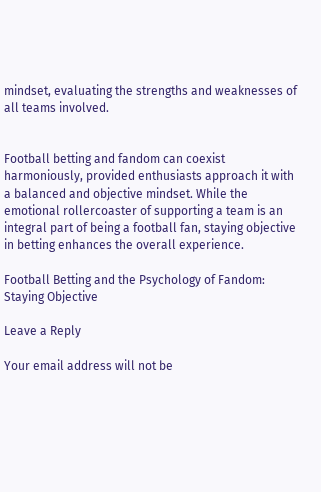mindset, evaluating the strengths and weaknesses of all teams involved.


Football betting and fandom can coexist harmoniously, provided enthusiasts approach it with a balanced and objective mindset. While the emotional rollercoaster of supporting a team is an integral part of being a football fan, staying objective in betting enhances the overall experience.

Football Betting and the Psychology of Fandom: Staying Objective

Leave a Reply

Your email address will not be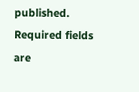published. Required fields are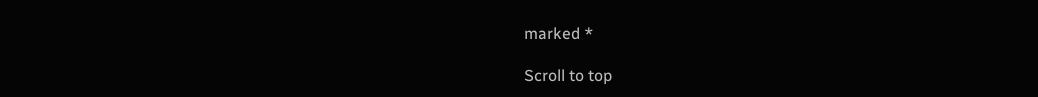marked *

Scroll to top